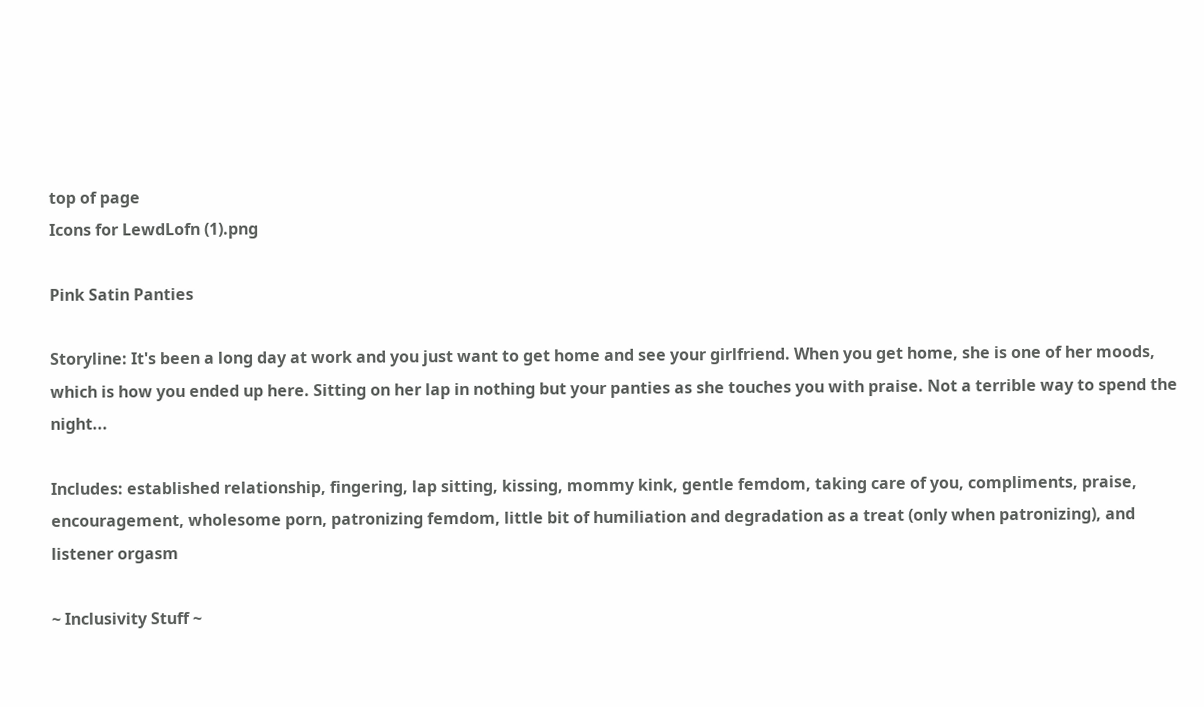top of page
Icons for LewdLofn (1).png

Pink Satin Panties

Storyline: It's been a long day at work and you just want to get home and see your girlfriend. When you get home, she is one of her moods, which is how you ended up here. Sitting on her lap in nothing but your panties as she touches you with praise. Not a terrible way to spend the night...

Includes: established relationship, fingering, lap sitting, kissing, mommy kink, gentle femdom, taking care of you, compliments, praise, encouragement, wholesome porn, patronizing femdom, little bit of humiliation and degradation as a treat (only when patronizing), and listener orgasm

~ Inclusivity Stuff ~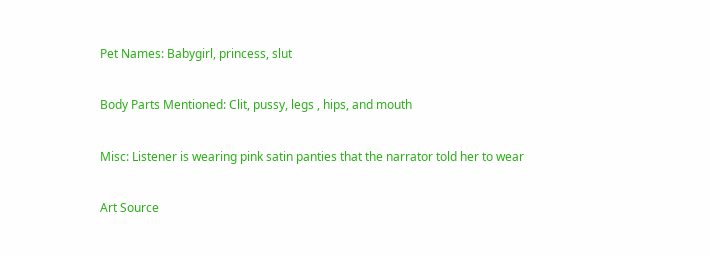Pet Names: Babygirl, princess, slut

Body Parts Mentioned: Clit, pussy, legs , hips, and mouth

Misc: Listener is wearing pink satin panties that the narrator told her to wear

Art Source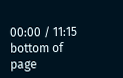00:00 / 11:15
bottom of page